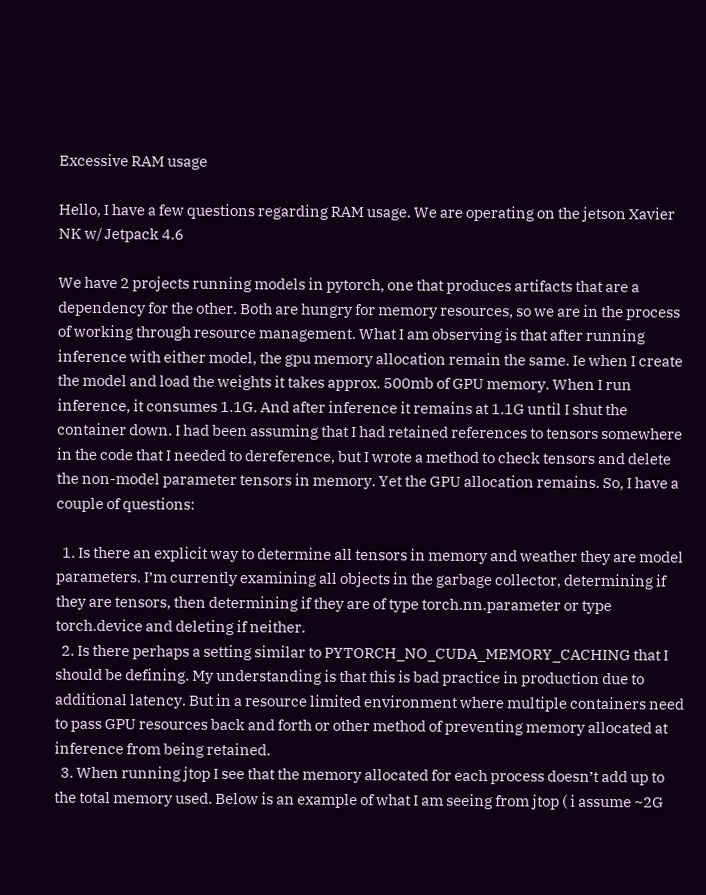Excessive RAM usage

Hello, I have a few questions regarding RAM usage. We are operating on the jetson Xavier NK w/ Jetpack 4.6

We have 2 projects running models in pytorch, one that produces artifacts that are a dependency for the other. Both are hungry for memory resources, so we are in the process of working through resource management. What I am observing is that after running inference with either model, the gpu memory allocation remain the same. Ie when I create the model and load the weights it takes approx. 500mb of GPU memory. When I run inference, it consumes 1.1G. And after inference it remains at 1.1G until I shut the container down. I had been assuming that I had retained references to tensors somewhere in the code that I needed to dereference, but I wrote a method to check tensors and delete the non-model parameter tensors in memory. Yet the GPU allocation remains. So, I have a couple of questions:

  1. Is there an explicit way to determine all tensors in memory and weather they are model parameters. I’m currently examining all objects in the garbage collector, determining if they are tensors, then determining if they are of type torch.nn.parameter or type torch.device and deleting if neither.
  2. Is there perhaps a setting similar to PYTORCH_NO_CUDA_MEMORY_CACHING that I should be defining. My understanding is that this is bad practice in production due to additional latency. But in a resource limited environment where multiple containers need to pass GPU resources back and forth or other method of preventing memory allocated at inference from being retained.
  3. When running jtop I see that the memory allocated for each process doesn’t add up to the total memory used. Below is an example of what I am seeing from jtop ( i assume ~2G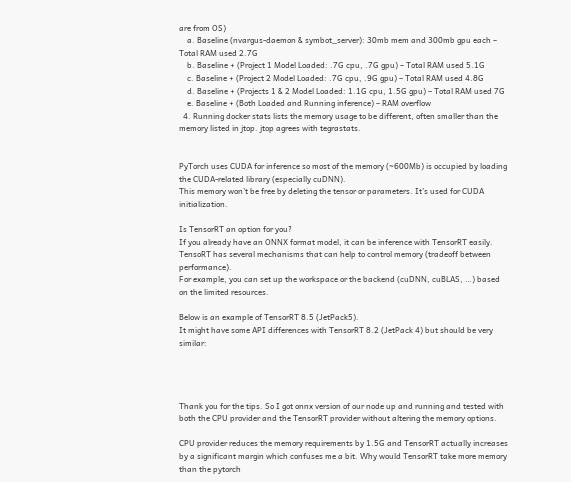are from OS)
    a. Baseline (nvargus-daemon & symbot_server): 30mb mem and 300mb gpu each – Total RAM used 2.7G
    b. Baseline + (Project 1 Model Loaded: .7G cpu, .7G gpu) – Total RAM used 5.1G
    c. Baseline + (Project 2 Model Loaded: .7G cpu, .9G gpu) – Total RAM used 4.8G
    d. Baseline + (Projects 1 & 2 Model Loaded: 1.1G cpu, 1.5G gpu) – Total RAM used 7G
    e. Baseline + (Both Loaded and Running inference) – RAM overflow
  4. Running docker stats lists the memory usage to be different, often smaller than the memory listed in jtop. jtop agrees with tegrastats.


PyTorch uses CUDA for inference so most of the memory (~600Mb) is occupied by loading the CUDA-related library (especially cuDNN).
This memory won’t be free by deleting the tensor or parameters. It’s used for CUDA initialization.

Is TensorRT an option for you?
If you already have an ONNX format model, it can be inference with TensorRT easily.
TensoRT has several mechanisms that can help to control memory (tradeoff between performance).
For example, you can set up the workspace or the backend (cuDNN, cuBLAS, …) based on the limited resources.

Below is an example of TensorRT 8.5 (JetPack5).
It might have some API differences with TensorRT 8.2 (JetPack 4) but should be very similar:




Thank you for the tips. So I got onnx version of our node up and running and tested with both the CPU provider and the TensorRT provider without altering the memory options.

CPU provider reduces the memory requirements by 1.5G and TensorRT actually increases by a significant margin which confuses me a bit. Why would TensorRT take more memory than the pytorch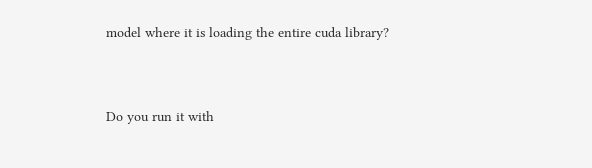model where it is loading the entire cuda library?


Do you run it with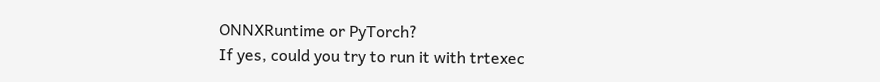ONNXRuntime or PyTorch?
If yes, could you try to run it with trtexec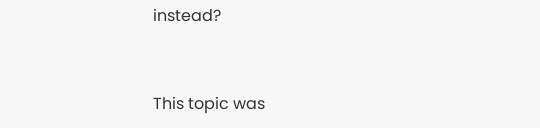instead?


This topic was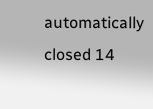automatically closed 14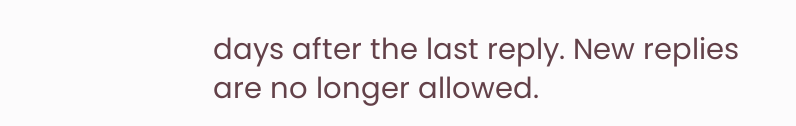days after the last reply. New replies are no longer allowed.